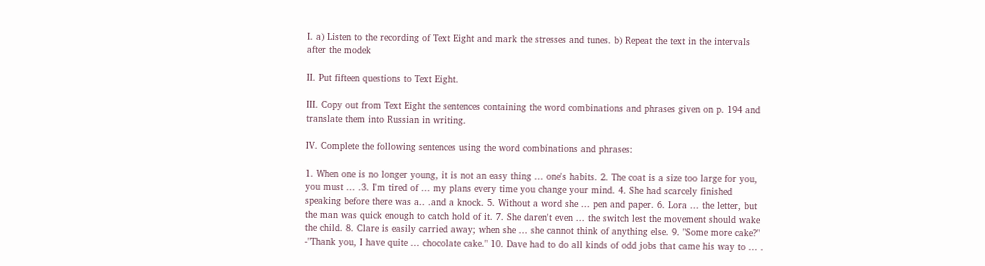I. a) Listen to the recording of Text Eight and mark the stresses and tunes. b) Repeat the text in the intervals after the modek

II. Put fifteen questions to Text Eight.

III. Copy out from Text Eight the sentences containing the word combinations and phrases given on p. 194 and translate them into Russian in writing.

IV. Complete the following sentences using the word combinations and phrases:

1. When one is no longer young, it is not an easy thing ... one's habits. 2. The coat is a size too large for you, you must ... .3. I'm tired of ... my plans every time you change your mind. 4. She had scarcely finished speaking before there was a.. .and a knock. 5. Without a word she ... pen and paper. 6. Lora ... the letter, but the man was quick enough to catch hold of it. 7. She daren't even ... the switch lest the movement should wake the child. 8. Clare is easily carried away; when she ... she cannot think of anything else. 9. "Some more cake?" -"Thank you, I have quite ... chocolate cake." 10. Dave had to do all kinds of odd jobs that came his way to ... .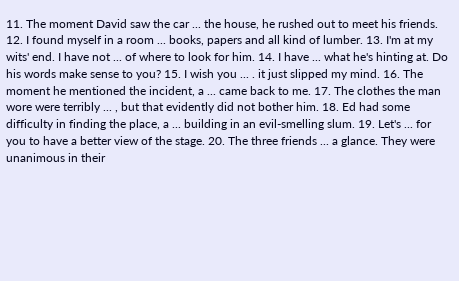11. The moment David saw the car ... the house, he rushed out to meet his friends. 12. I found myself in a room ... books, papers and all kind of lumber. 13. I'm at my wits' end. I have not ... of where to look for him. 14. I have ... what he's hinting at. Do his words make sense to you? 15. I wish you ... . it just slipped my mind. 16. The moment he mentioned the incident, a ... came back to me. 17. The clothes the man wore were terribly ... , but that evidently did not bother him. 18. Ed had some difficulty in finding the place, a ... building in an evil-smelling slum. 19. Let's ... for you to have a better view of the stage. 20. The three friends ... a glance. They were unanimous in their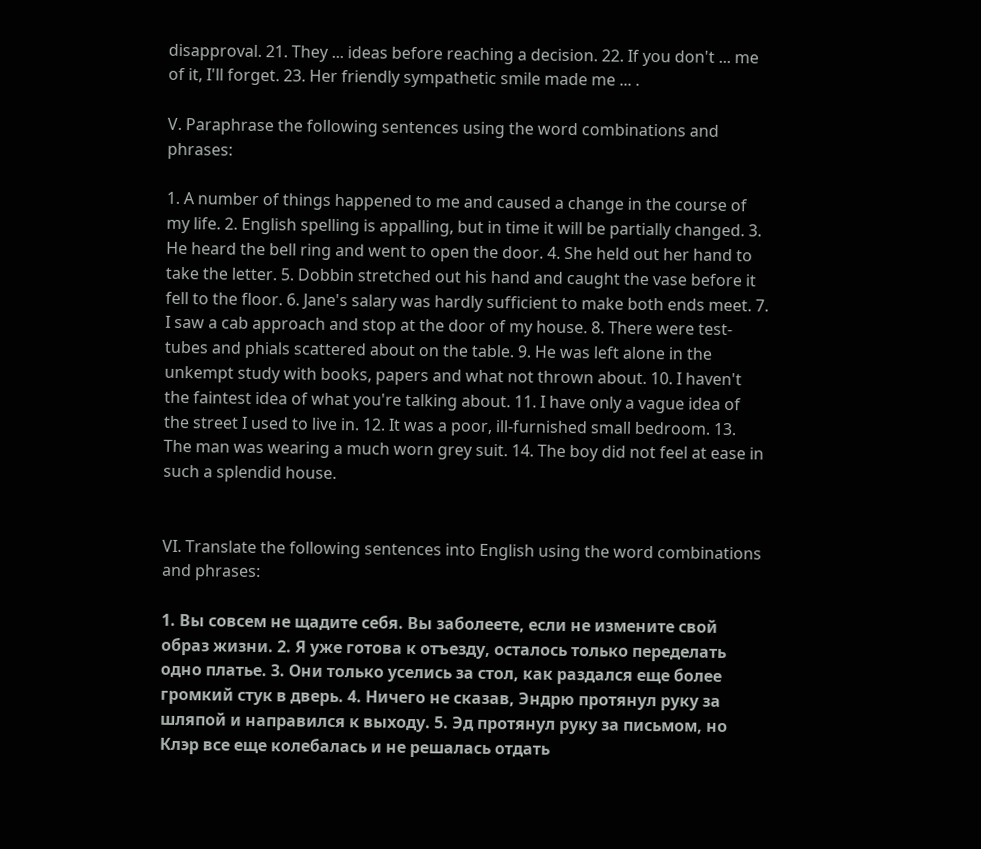disapproval. 21. They ... ideas before reaching a decision. 22. If you don't ... me of it, I'll forget. 23. Her friendly sympathetic smile made me ... .

V. Paraphrase the following sentences using the word combinations and phrases:

1. A number of things happened to me and caused a change in the course of my life. 2. English spelling is appalling, but in time it will be partially changed. 3. He heard the bell ring and went to open the door. 4. She held out her hand to take the letter. 5. Dobbin stretched out his hand and caught the vase before it fell to the floor. 6. Jane's salary was hardly sufficient to make both ends meet. 7. I saw a cab approach and stop at the door of my house. 8. There were test-tubes and phials scattered about on the table. 9. He was left alone in the unkempt study with books, papers and what not thrown about. 10. I haven't the faintest idea of what you're talking about. 11. I have only a vague idea of the street I used to live in. 12. It was a poor, ill-furnished small bedroom. 13. The man was wearing a much worn grey suit. 14. The boy did not feel at ease in such a splendid house.


VI. Translate the following sentences into English using the word combinations and phrases:

1. Вы совсем не щадите себя. Вы заболеете, если не измените свой образ жизни. 2. Я уже готова к отъезду, осталось только переделать одно платье. 3. Они только уселись за стол, как раздался еще более громкий стук в дверь. 4. Ничего не сказав, Эндрю протянул руку за шляпой и направился к выходу. 5. Эд протянул руку за письмом, но Клэр все еще колебалась и не решалась отдать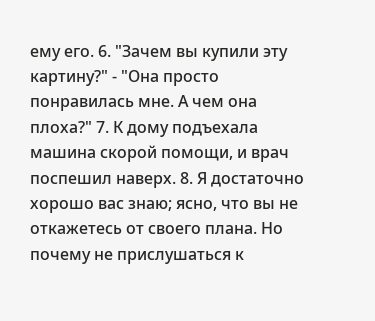ему его. 6. "Зачем вы купили эту картину?" - "Она просто понравилась мне. А чем она плоха?" 7. К дому подъехала машина скорой помощи, и врач поспешил наверх. 8. Я достаточно хорошо вас знаю; ясно, что вы не откажетесь от своего плана. Но почему не прислушаться к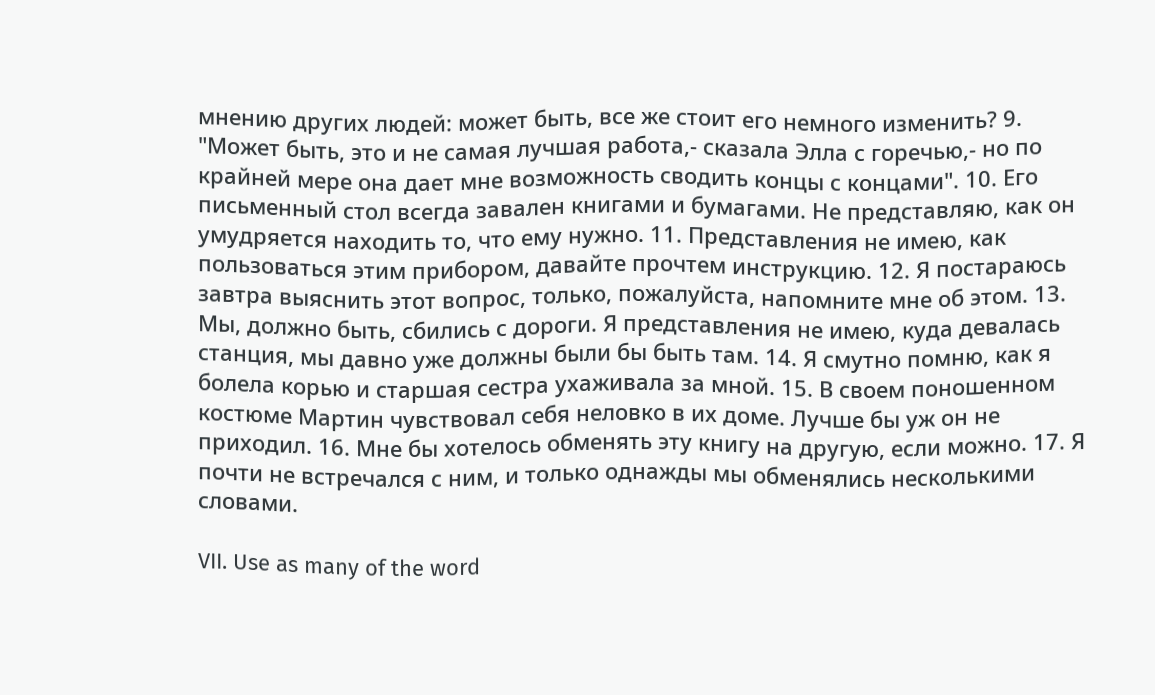мнению других людей: может быть, все же стоит его немного изменить? 9. "Может быть, это и не самая лучшая работа,- сказала Элла с горечью,- но по крайней мере она дает мне возможность сводить концы с концами". 10. Его письменный стол всегда завален книгами и бумагами. Не представляю, как он умудряется находить то, что ему нужно. 11. Представления не имею, как пользоваться этим прибором, давайте прочтем инструкцию. 12. Я постараюсь завтра выяснить этот вопрос, только, пожалуйста, напомните мне об этом. 13. Мы, должно быть, сбились с дороги. Я представления не имею, куда девалась станция, мы давно уже должны были бы быть там. 14. Я смутно помню, как я болела корью и старшая сестра ухаживала за мной. 15. В своем поношенном костюме Мартин чувствовал себя неловко в их доме. Лучше бы уж он не приходил. 16. Мне бы хотелось обменять эту книгу на другую, если можно. 17. Я почти не встречался с ним, и только однажды мы обменялись несколькими словами.

VII. Use as many of the word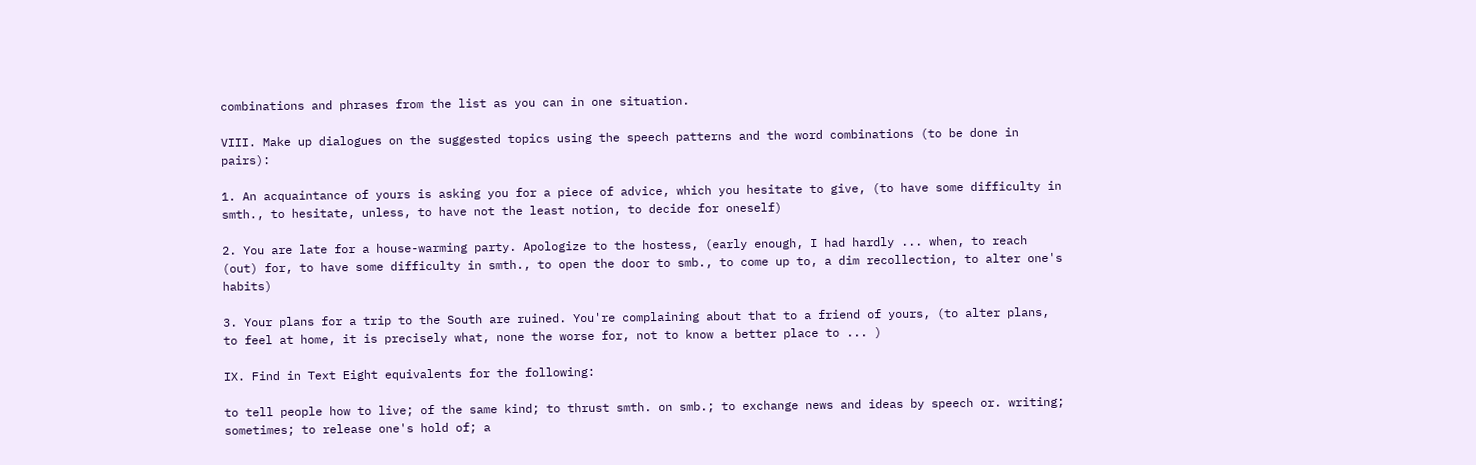combinations and phrases from the list as you can in one situation.

VIII. Make up dialogues on the suggested topics using the speech patterns and the word combinations (to be done in pairs):

1. An acquaintance of yours is asking you for a piece of advice, which you hesitate to give, (to have some difficulty in smth., to hesitate, unless, to have not the least notion, to decide for oneself)

2. You are late for a house-warming party. Apologize to the hostess, (early enough, I had hardly ... when, to reach (out) for, to have some difficulty in smth., to open the door to smb., to come up to, a dim recollection, to alter one's habits)

3. Your plans for a trip to the South are ruined. You're complaining about that to a friend of yours, (to alter plans, to feel at home, it is precisely what, none the worse for, not to know a better place to ... )

IX. Find in Text Eight equivalents for the following:

to tell people how to live; of the same kind; to thrust smth. on smb.; to exchange news and ideas by speech or. writing; sometimes; to release one's hold of; a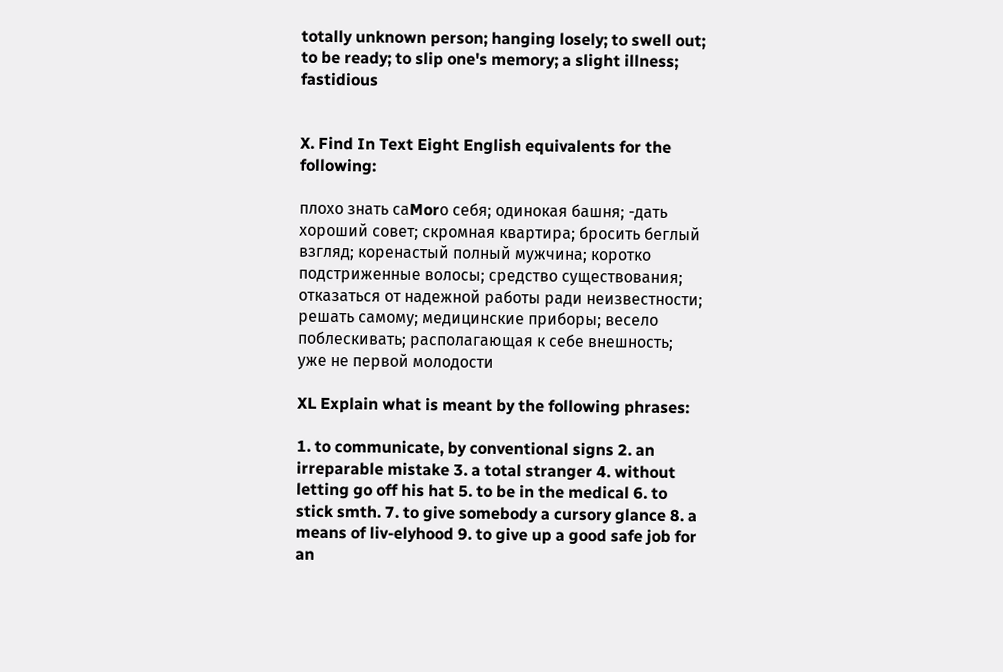totally unknown person; hanging losely; to swell out; to be ready; to slip one's memory; a slight illness; fastidious


X. Find In Text Eight English equivalents for the following:

плохо знать саMorо себя; одинокая башня; -дать хороший совет; скромная квартира; бросить беглый взгляд; коренастый полный мужчина; коротко подстриженные волосы; средство существования; отказаться от надежной работы ради неизвестности; решать самому; медицинские приборы; весело поблескивать; располагающая к себе внешность; уже не первой молодости

XL Explain what is meant by the following phrases:

1. to communicate, by conventional signs 2. an irreparable mistake 3. a total stranger 4. without letting go off his hat 5. to be in the medical 6. to stick smth. 7. to give somebody a cursory glance 8. a means of liv-elyhood 9. to give up a good safe job for an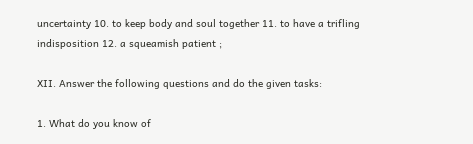uncertainty 10. to keep body and soul together 11. to have a trifling indisposition 12. a squeamish patient ;

XII. Answer the following questions and do the given tasks:

1. What do you know of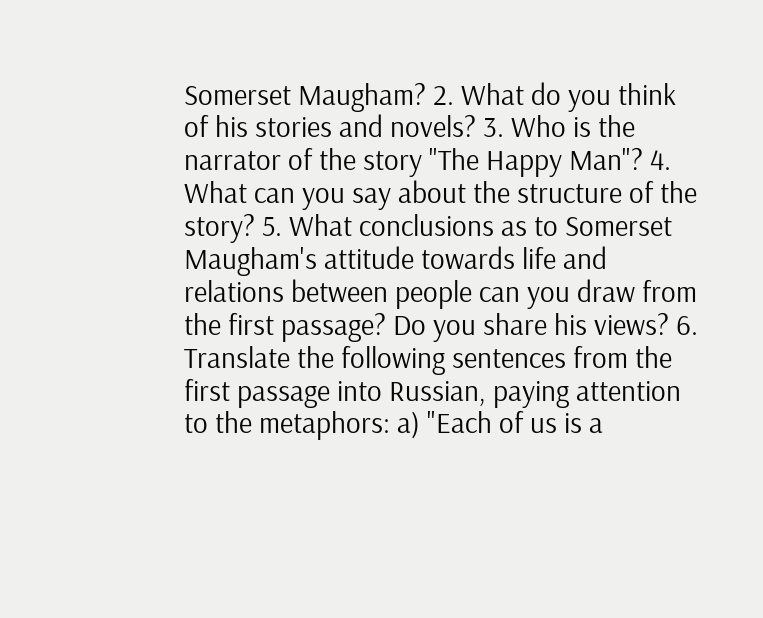Somerset Maugham? 2. What do you think of his stories and novels? 3. Who is the narrator of the story "The Happy Man"? 4. What can you say about the structure of the story? 5. What conclusions as to Somerset Maugham's attitude towards life and relations between people can you draw from the first passage? Do you share his views? 6. Translate the following sentences from the first passage into Russian, paying attention to the metaphors: a) "Each of us is a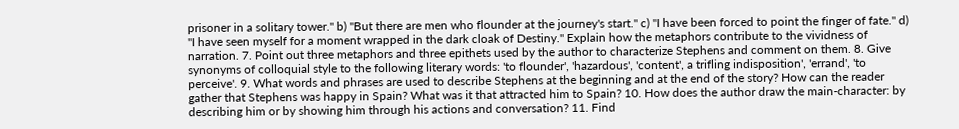prisoner in a solitary tower." b) "But there are men who flounder at the journey's start." c) "I have been forced to point the finger of fate." d) "I have seen myself for a moment wrapped in the dark cloak of Destiny." Explain how the metaphors contribute to the vividness of narration. 7. Point out three metaphors and three epithets used by the author to characterize Stephens and comment on them. 8. Give synonyms of colloquial style to the following literary words: 'to flounder', 'hazardous', 'content', a trifling indisposition', 'errand', 'to perceive'. 9. What words and phrases are used to describe Stephens at the beginning and at the end of the story? How can the reader gather that Stephens was happy in Spain? What was it that attracted him to Spain? 10. How does the author draw the main-character: by describing him or by showing him through his actions and conversation? 11. Find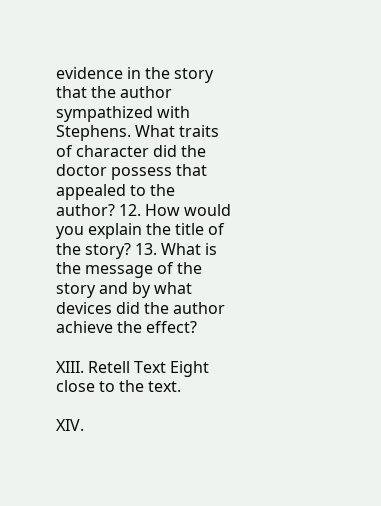evidence in the story that the author sympathized with Stephens. What traits of character did the doctor possess that appealed to the author? 12. How would you explain the title of the story? 13. What is the message of the story and by what devices did the author achieve the effect?

XIII. Retell Text Eight close to the text.

XIV.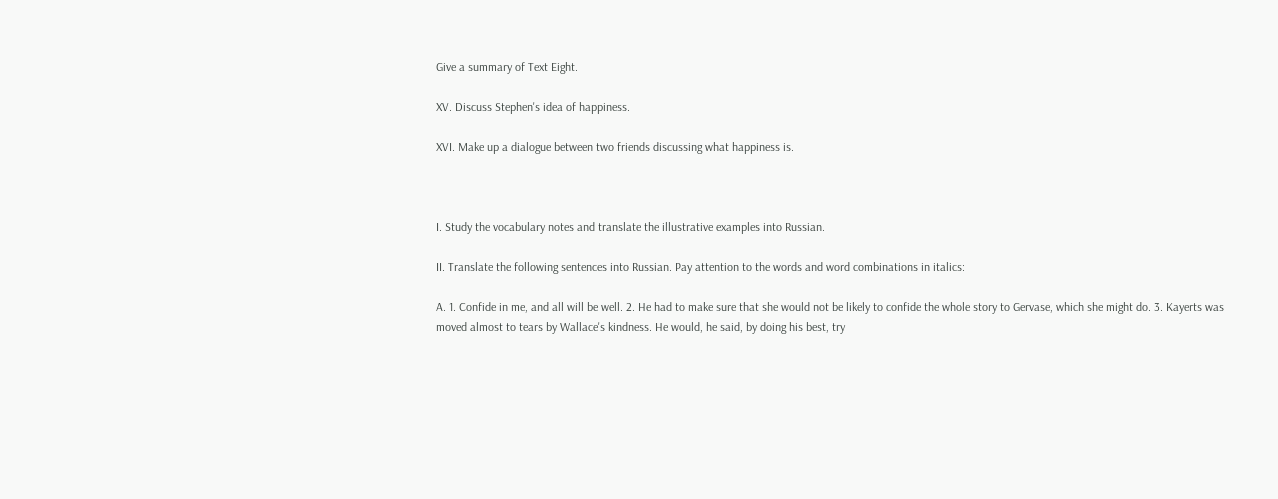Give a summary of Text Eight.

XV. Discuss Stephen's idea of happiness.

XVI. Make up a dialogue between two friends discussing what happiness is.



I. Study the vocabulary notes and translate the illustrative examples into Russian.

II. Translate the following sentences into Russian. Pay attention to the words and word combinations in italics:

A. 1. Confide in me, and all will be well. 2. He had to make sure that she would not be likely to confide the whole story to Gervase, which she might do. 3. Kayerts was moved almost to tears by Wallace's kindness. He would, he said, by doing his best, try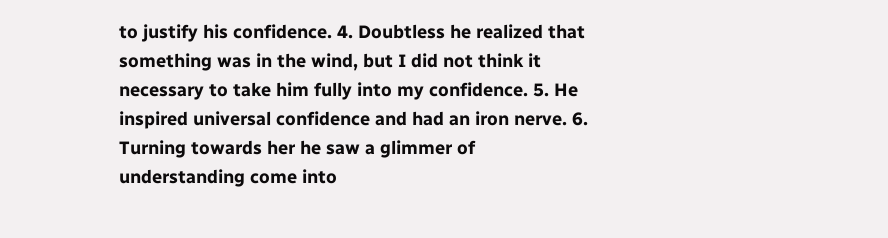to justify his confidence. 4. Doubtless he realized that something was in the wind, but I did not think it necessary to take him fully into my confidence. 5. He inspired universal confidence and had an iron nerve. 6. Turning towards her he saw a glimmer of understanding come into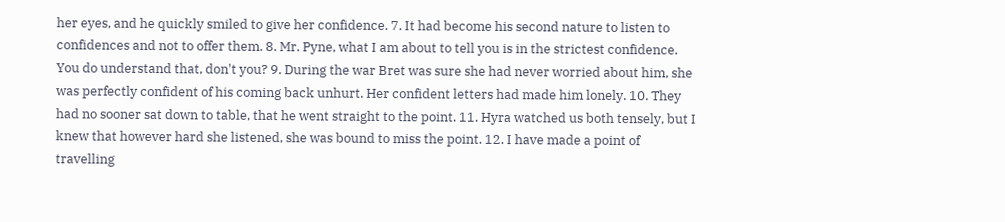her eyes, and he quickly smiled to give her confidence. 7. It had become his second nature to listen to confidences and not to offer them. 8. Mr. Pyne, what I am about to tell you is in the strictest confidence. You do understand that, don't you? 9. During the war Bret was sure she had never worried about him, she was perfectly confident of his coming back unhurt. Her confident letters had made him lonely. 10. They had no sooner sat down to table, that he went straight to the point. 11. Hyra watched us both tensely, but I knew that however hard she listened, she was bound to miss the point. 12. I have made a point of travelling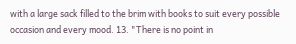with a large sack filled to the brim with books to suit every possible occasion and every mood. 13. "There is no point in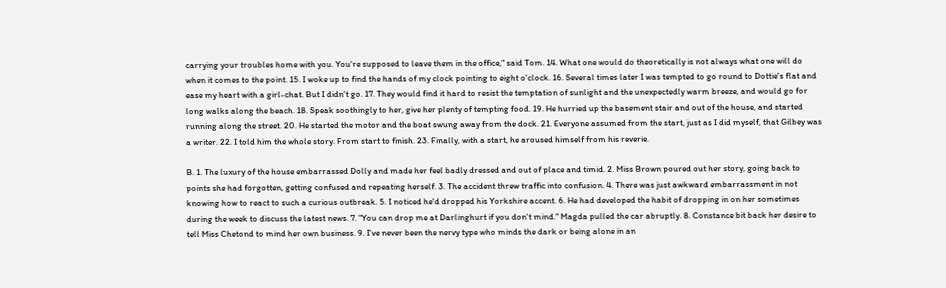carrying your troubles home with you. You're supposed to leave them in the office," said Tom. 14. What one would do theoretically is not always what one will do when it comes to the point. 15. I woke up to find the hands of my clock pointing to eight o'clock. 16. Several times later I was tempted to go round to Dottie's flat and ease my heart with a girl-chat. But I didn't go. 17. They would find it hard to resist the temptation of sunlight and the unexpectedly warm breeze, and would go for long walks along the beach. 18. Speak soothingly to her, give her plenty of tempting food. 19. He hurried up the basement stair and out of the house, and started running along the street. 20. He started the motor and the boat swung away from the dock. 21. Everyone assumed from the start, just as I did myself, that Gilbey was a writer. 22. I told him the whole story. From start to finish. 23. Finally, with a start, he aroused himself from his reverie.

B. 1. The luxury of the house embarrassed Dolly and made her feel badly dressed and out of place and timid. 2. Miss Brown poured out her story, going back to points she had forgotten, getting confused and repeating herself. 3. The accident threw traffic into confusion. 4. There was just awkward embarrassment in not knowing how to react to such a curious outbreak. 5. I noticed he'd dropped his Yorkshire accent. 6. He had developed the habit of dropping in on her sometimes during the week to discuss the latest news. 7. "You can drop me at Darlinghurt if you don't mind." Magda pulled the car abruptly. 8. Constance bit back her desire to tell Miss Chetond to mind her own business. 9. I've never been the nervy type who minds the dark or being alone in an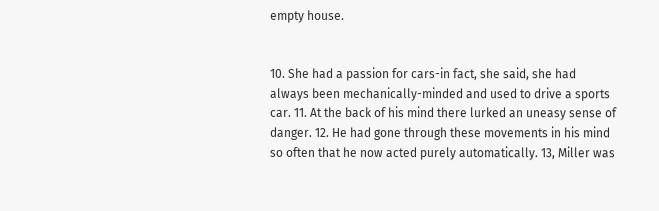empty house.


10. She had a passion for cars-in fact, she said, she had always been mechanically-minded and used to drive a sports car. 11. At the back of his mind there lurked an uneasy sense of danger. 12. He had gone through these movements in his mind so often that he now acted purely automatically. 13, Miller was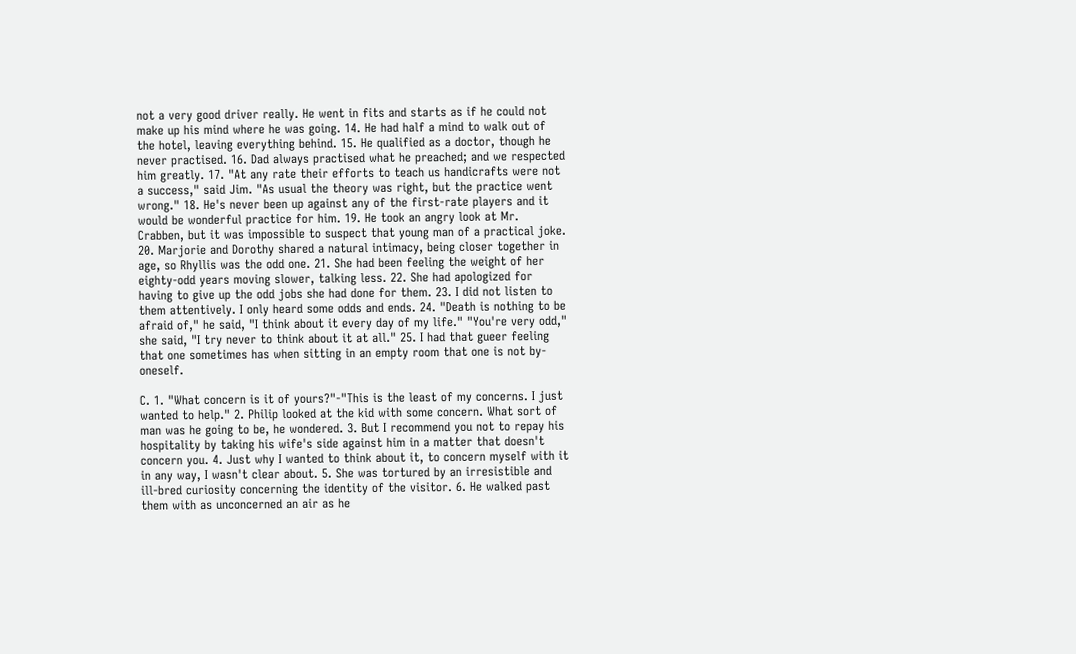not a very good driver really. He went in fits and starts as if he could not make up his mind where he was going. 14. He had half a mind to walk out of the hotel, leaving everything behind. 15. He qualified as a doctor, though he never practised. 16. Dad always practised what he preached; and we respected him greatly. 17. "At any rate their efforts to teach us handicrafts were not a success," said Jim. "As usual the theory was right, but the practice went wrong." 18. He's never been up against any of the first-rate players and it would be wonderful practice for him. 19. He took an angry look at Mr. Crabben, but it was impossible to suspect that young man of a practical joke. 20. Marjorie and Dorothy shared a natural intimacy, being closer together in age, so Rhyllis was the odd one. 21. She had been feeling the weight of her eighty-odd years moving slower, talking less. 22. She had apologized for having to give up the odd jobs she had done for them. 23. I did not listen to them attentively. I only heard some odds and ends. 24. "Death is nothing to be afraid of," he said, "I think about it every day of my life." "You're very odd," she said, "I try never to think about it at all." 25. I had that gueer feeling that one sometimes has when sitting in an empty room that one is not by-oneself.

C. 1. "What concern is it of yours?"-"This is the least of my concerns. I just wanted to help." 2. Philip looked at the kid with some concern. What sort of man was he going to be, he wondered. 3. But I recommend you not to repay his hospitality by taking his wife's side against him in a matter that doesn't concern you. 4. Just why I wanted to think about it, to concern myself with it in any way, I wasn't clear about. 5. She was tortured by an irresistible and ill-bred curiosity concerning the identity of the visitor. 6. He walked past them with as unconcerned an air as he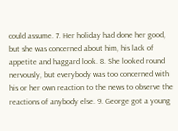could assume. 7. Her holiday had done her good, but she was concerned about him, his lack of appetite and haggard look. 8. She looked round nervously, but everybody was too concerned with his or her own reaction to the news to observe the reactions of anybody else. 9. George got a young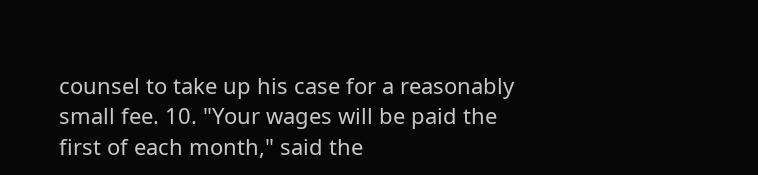counsel to take up his case for a reasonably small fee. 10. "Your wages will be paid the first of each month," said the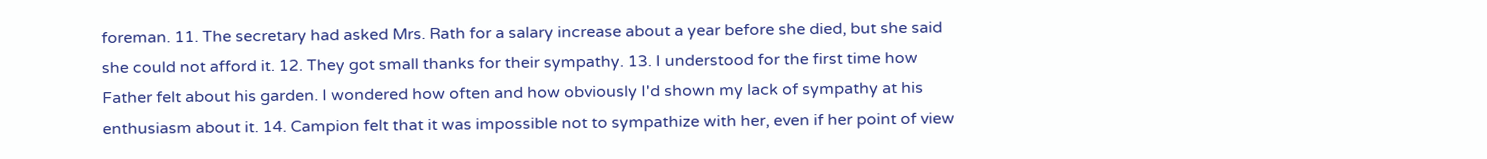foreman. 11. The secretary had asked Mrs. Rath for a salary increase about a year before she died, but she said she could not afford it. 12. They got small thanks for their sympathy. 13. I understood for the first time how Father felt about his garden. I wondered how often and how obviously I'd shown my lack of sympathy at his enthusiasm about it. 14. Campion felt that it was impossible not to sympathize with her, even if her point of view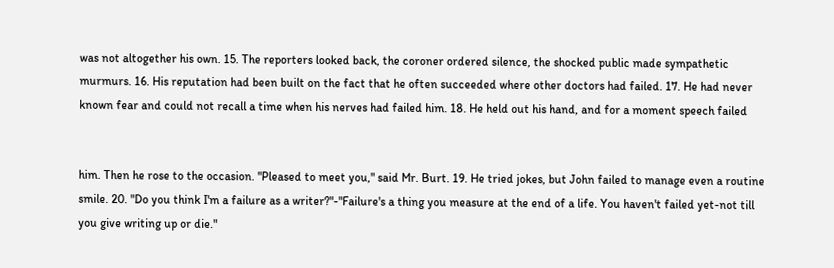was not altogether his own. 15. The reporters looked back, the coroner ordered silence, the shocked public made sympathetic murmurs. 16. His reputation had been built on the fact that he often succeeded where other doctors had failed. 17. He had never known fear and could not recall a time when his nerves had failed him. 18. He held out his hand, and for a moment speech failed


him. Then he rose to the occasion. "Pleased to meet you," said Mr. Burt. 19. He tried jokes, but John failed to manage even a routine smile. 20. "Do you think I'm a failure as a writer?"-"Failure's a thing you measure at the end of a life. You haven't failed yet-not till you give writing up or die."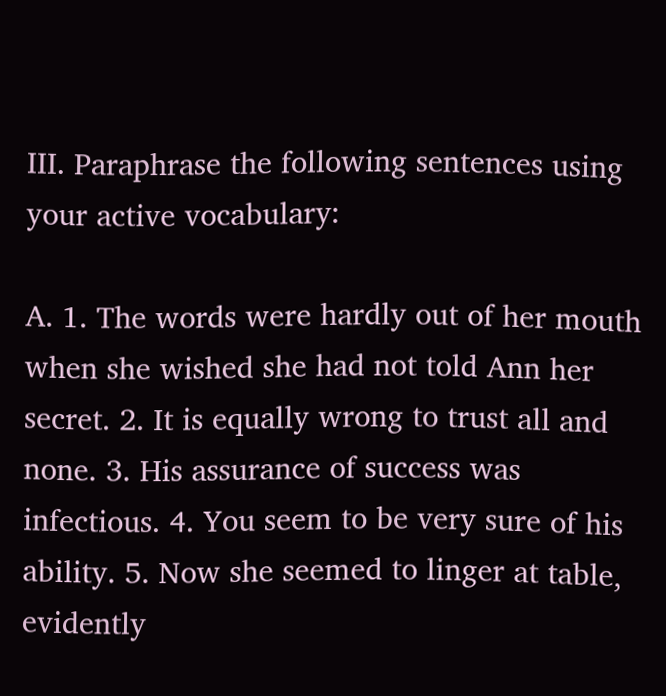III. Paraphrase the following sentences using your active vocabulary:

A. 1. The words were hardly out of her mouth when she wished she had not told Ann her secret. 2. It is equally wrong to trust all and none. 3. His assurance of success was infectious. 4. You seem to be very sure of his ability. 5. Now she seemed to linger at table, evidently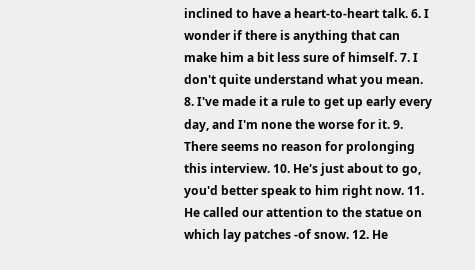inclined to have a heart-to-heart talk. 6. I wonder if there is anything that can make him a bit less sure of himself. 7. I don't quite understand what you mean. 8. I've made it a rule to get up early every day, and I'm none the worse for it. 9. There seems no reason for prolonging this interview. 10. He's just about to go, you'd better speak to him right now. 11. He called our attention to the statue on which lay patches -of snow. 12. He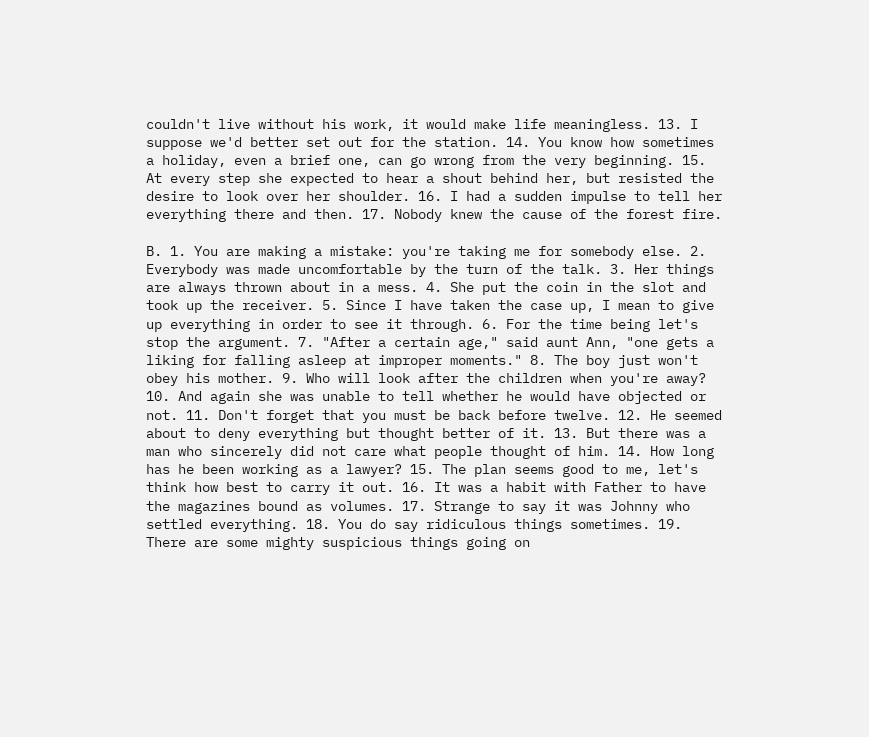couldn't live without his work, it would make life meaningless. 13. I suppose we'd better set out for the station. 14. You know how sometimes a holiday, even a brief one, can go wrong from the very beginning. 15. At every step she expected to hear a shout behind her, but resisted the desire to look over her shoulder. 16. I had a sudden impulse to tell her everything there and then. 17. Nobody knew the cause of the forest fire.

B. 1. You are making a mistake: you're taking me for somebody else. 2. Everybody was made uncomfortable by the turn of the talk. 3. Her things are always thrown about in a mess. 4. She put the coin in the slot and took up the receiver. 5. Since I have taken the case up, I mean to give up everything in order to see it through. 6. For the time being let's stop the argument. 7. "After a certain age," said aunt Ann, "one gets a liking for falling asleep at improper moments." 8. The boy just won't obey his mother. 9. Who will look after the children when you're away? 10. And again she was unable to tell whether he would have objected or not. 11. Don't forget that you must be back before twelve. 12. He seemed about to deny everything but thought better of it. 13. But there was a man who sincerely did not care what people thought of him. 14. How long has he been working as a lawyer? 15. The plan seems good to me, let's think how best to carry it out. 16. It was a habit with Father to have the magazines bound as volumes. 17. Strange to say it was Johnny who settled everything. 18. You do say ridiculous things sometimes. 19. There are some mighty suspicious things going on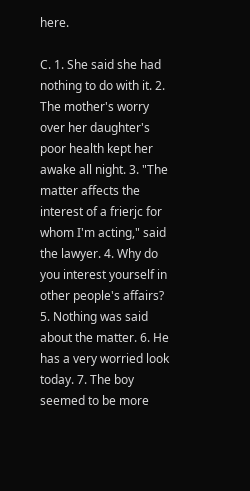here.

C. 1. She said she had nothing to do with it. 2. The mother's worry over her daughter's poor health kept her awake all night. 3. "The matter affects the interest of a frierjc for whom I'm acting," said the lawyer. 4. Why do you interest yourself in other people's affairs? 5. Nothing was said about the matter. 6. He has a very worried look today. 7. The boy seemed to be more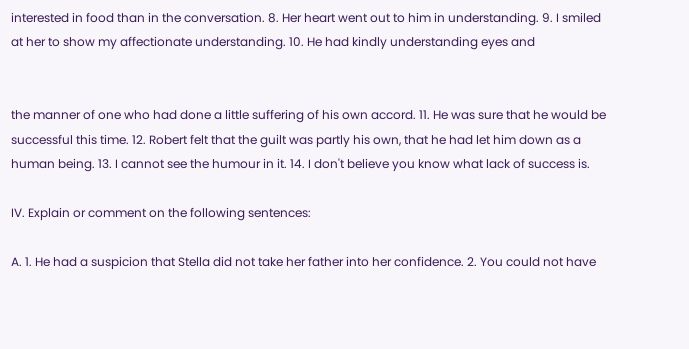interested in food than in the conversation. 8. Her heart went out to him in understanding. 9. I smiled at her to show my affectionate understanding. 10. He had kindly understanding eyes and


the manner of one who had done a little suffering of his own accord. 11. He was sure that he would be successful this time. 12. Robert felt that the guilt was partly his own, that he had let him down as a human being. 13. I cannot see the humour in it. 14. I don't believe you know what lack of success is.

IV. Explain or comment on the following sentences:

A. 1. He had a suspicion that Stella did not take her father into her confidence. 2. You could not have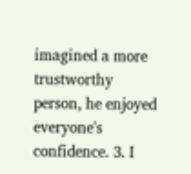imagined a more trustworthy person, he enjoyed everyone's confidence. 3. I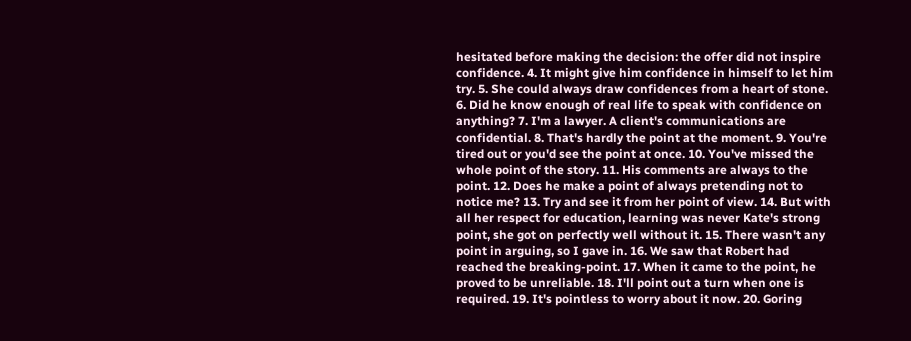hesitated before making the decision: the offer did not inspire confidence. 4. It might give him confidence in himself to let him try. 5. She could always draw confidences from a heart of stone. 6. Did he know enough of real life to speak with confidence on anything? 7. I'm a lawyer. A client's communications are confidential. 8. That's hardly the point at the moment. 9. You're tired out or you'd see the point at once. 10. You've missed the whole point of the story. 11. His comments are always to the point. 12. Does he make a point of always pretending not to notice me? 13. Try and see it from her point of view. 14. But with all her respect for education, learning was never Kate's strong point, she got on perfectly well without it. 15. There wasn't any point in arguing, so I gave in. 16. We saw that Robert had reached the breaking-point. 17. When it came to the point, he proved to be unreliable. 18. I'll point out a turn when one is required. 19. It's pointless to worry about it now. 20. Goring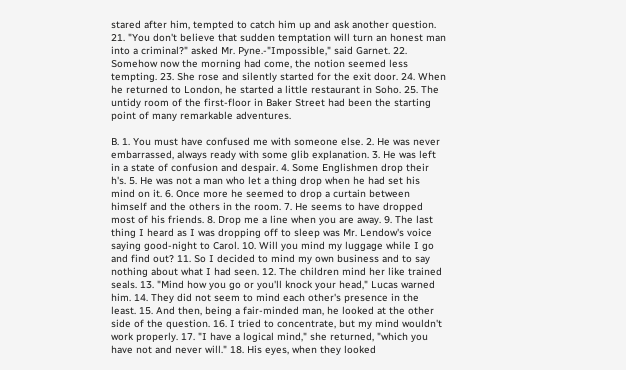stared after him, tempted to catch him up and ask another question. 21. "You don't believe that sudden temptation will turn an honest man into a criminal?" asked Mr. Pyne.-"Impossible," said Garnet. 22. Somehow now the morning had come, the notion seemed less tempting. 23. She rose and silently started for the exit door. 24. When he returned to London, he started a little restaurant in Soho. 25. The untidy room of the first-floor in Baker Street had been the starting point of many remarkable adventures.

B. 1. You must have confused me with someone else. 2. He was never embarrassed, always ready with some glib explanation. 3. He was left in a state of confusion and despair. 4. Some Englishmen drop their h's. 5. He was not a man who let a thing drop when he had set his mind on it. 6. Once more he seemed to drop a curtain between himself and the others in the room. 7. He seems to have dropped most of his friends. 8. Drop me a line when you are away. 9. The last thing I heard as I was dropping off to sleep was Mr. Lendow's voice saying good-night to Carol. 10. Will you mind my luggage while I go and find out? 11. So I decided to mind my own business and to say nothing about what I had seen. 12. The children mind her like trained seals. 13. "Mind how you go or you'll knock your head," Lucas warned him. 14. They did not seem to mind each other's presence in the least. 15. And then, being a fair-minded man, he looked at the other side of the question. 16. I tried to concentrate, but my mind wouldn't work properly. 17. "I have a logical mind," she returned, "which you have not and never will." 18. His eyes, when they looked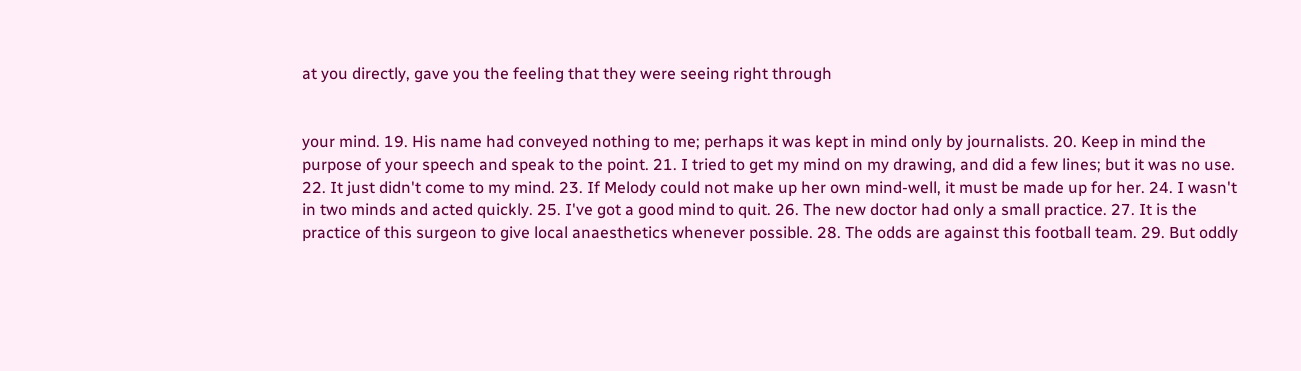at you directly, gave you the feeling that they were seeing right through


your mind. 19. His name had conveyed nothing to me; perhaps it was kept in mind only by journalists. 20. Keep in mind the purpose of your speech and speak to the point. 21. I tried to get my mind on my drawing, and did a few lines; but it was no use. 22. It just didn't come to my mind. 23. If Melody could not make up her own mind-well, it must be made up for her. 24. I wasn't in two minds and acted quickly. 25. I've got a good mind to quit. 26. The new doctor had only a small practice. 27. It is the practice of this surgeon to give local anaesthetics whenever possible. 28. The odds are against this football team. 29. But oddly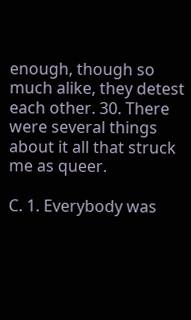enough, though so much alike, they detest each other. 30. There were several things about it all that struck me as queer.

C. 1. Everybody was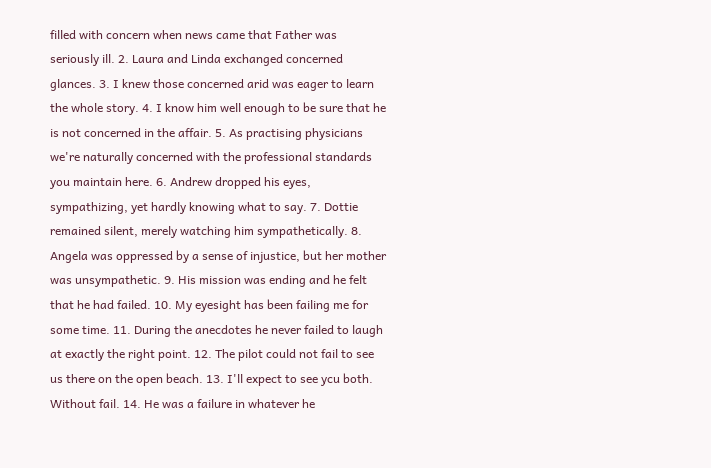filled with concern when news came that Father was seriously ill. 2. Laura and Linda exchanged concerned glances. 3. I knew those concerned arid was eager to learn the whole story. 4. I know him well enough to be sure that he is not concerned in the affair. 5. As practising physicians we're naturally concerned with the professional standards you maintain here. 6. Andrew dropped his eyes, sympathizing, yet hardly knowing what to say. 7. Dottie remained silent, merely watching him sympathetically. 8. Angela was oppressed by a sense of injustice, but her mother was unsympathetic. 9. His mission was ending and he felt that he had failed. 10. My eyesight has been failing me for some time. 11. During the anecdotes he never failed to laugh at exactly the right point. 12. The pilot could not fail to see us there on the open beach. 13. I'll expect to see ycu both. Without fail. 14. He was a failure in whatever he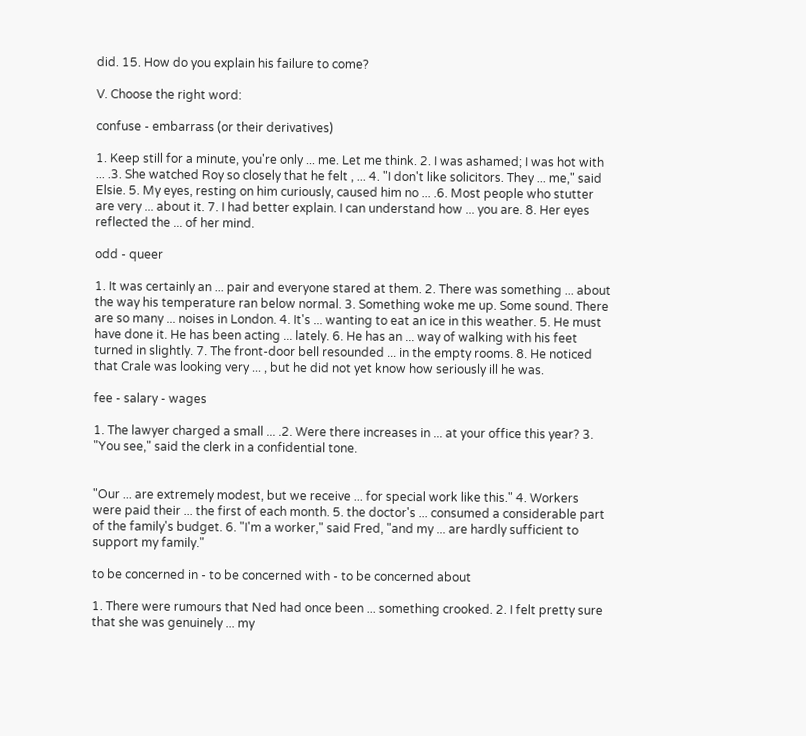did. 15. How do you explain his failure to come?

V. Choose the right word:

confuse - embarrass (or their derivatives)

1. Keep still for a minute, you're only ... me. Let me think. 2. I was ashamed; I was hot with ... .3. She watched Roy so closely that he felt , ... 4. "I don't like solicitors. They ... me," said Elsie. 5. My eyes, resting on him curiously, caused him no ... .6. Most people who stutter are very ... about it. 7. I had better explain. I can understand how ... you are. 8. Her eyes reflected the ... of her mind.

odd - queer

1. It was certainly an ... pair and everyone stared at them. 2. There was something ... about the way his temperature ran below normal. 3. Something woke me up. Some sound. There are so many ... noises in London. 4. It's ... wanting to eat an ice in this weather. 5. He must have done it. He has been acting ... lately. 6. He has an ... way of walking with his feet turned in slightly. 7. The front-door bell resounded ... in the empty rooms. 8. He noticed that Crale was looking very ... , but he did not yet know how seriously ill he was.

fee - salary - wages

1. The lawyer charged a small ... .2. Were there increases in ... at your office this year? 3. "You see," said the clerk in a confidential tone.


"Our ... are extremely modest, but we receive ... for special work like this." 4. Workers were paid their ... the first of each month. 5. the doctor's ... consumed a considerable part of the family's budget. 6. "I'm a worker," said Fred, "and my ... are hardly sufficient to support my family."

to be concerned in - to be concerned with - to be concerned about

1. There were rumours that Ned had once been ... something crooked. 2. I felt pretty sure that she was genuinely ... my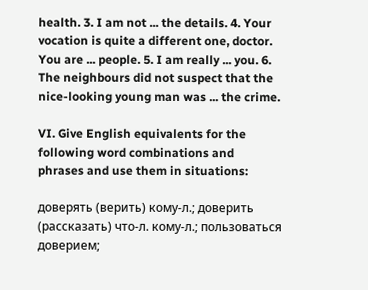health. 3. I am not ... the details. 4. Your vocation is quite a different one, doctor. You are ... people. 5. I am really ... you. 6. The neighbours did not suspect that the nice-looking young man was ... the crime.

VI. Give English equivalents for the following word combinations and phrases and use them in situations:

доверять (верить) кому-л.; доверить (рассказать) что-л. кому-л.; пользоваться доверием;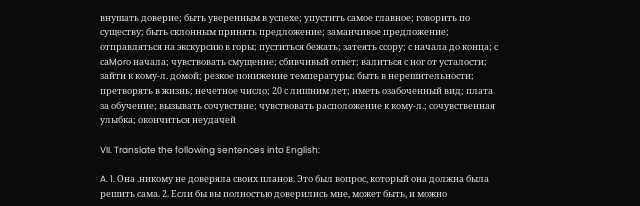внушать доверие; быть уверенным в успехе; упустить самое главное; говорить по существу; быть склонным принять предложение; заманчивое предложение; отправляться на экскурсию в горы; пуститься бежать; затеять ссору; с начала до конца; с саMorо начала; чувствовать смущение; сбивчивый ответ; валиться с ног от усталости; зайти к кому-л. домой; резкое понижение температуры; быть в нерешительности; претворять в жизнь; нечетное число; 20 с лишним лет; иметь озабоченный вид; плата за обучение; вызывать сочувствие; чувствовать расположение к кому-л.; сочувственная улыбка; окончиться неудачей

VII. Translate the following sentences into English:

A. 1. Она .никому не доверяла своих планов. Это был вопрос, который она должна была решить сама. 2. Если бы вы полностью доверились мне, может быть, и можно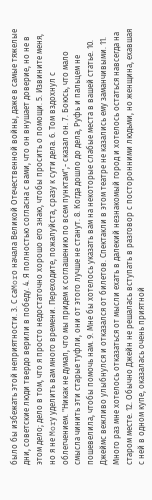было бы избежать этой неприятности. 3. С саMorо начала Великой Отечественной войны, даже в самые тяжелые дни, советские люди твердо верили в победу. 4. Я полностью согласна с вами, что он внушает доверие, но не в этом дело; дело в том, что я просто недостаточно хорошо его знаю, чтобы просить о помощи. 5. Извините меня, но я не Morу уделить вам много времени. Переходите, пожалуйста, сразу к сути дела. 6. Том вздохнул с облегчением. "Никак не думал, что мы придем к соглашению по всем пунктам",- сказал он. 7. Боюсь, что мало смысла чинить эти старые туфли, они от этого лучше не станут. 8. Когда дошло до дела, Руфь и пальцем не пошевелила, чтобы помочь нам. 9. Мне бы хотелось указать вам на некоторые слабые места в вашей статье. 10. Джеймс вежливо улыбнулся и отказался от билетов. Спектакли в этом театре не казались ему заманчивыми. 11. Много раз мне хотелось отказаться от мысли ехать в далекий незнакомый город и хотелось остаться навсегда на старом месте. 12. Обычно Джейн не решалась вступать в разговор с посторонними людьми, но женщина, ехавшая с ней в одном купе, оказалась очень приятной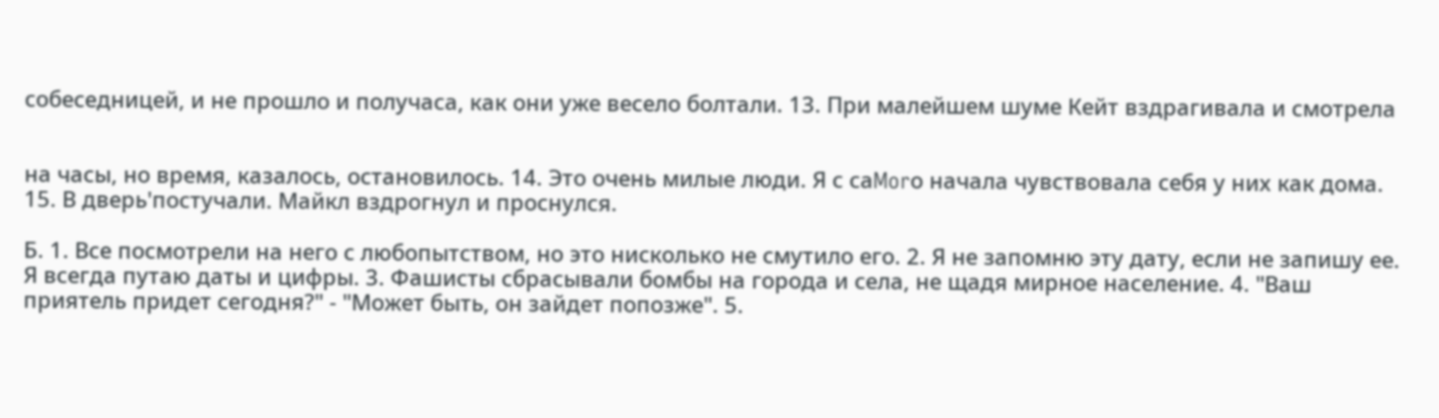собеседницей, и не прошло и получаса, как они уже весело болтали. 13. При малейшем шуме Кейт вздрагивала и смотрела


на часы, но время, казалось, остановилось. 14. Это очень милые люди. Я с саMorо начала чувствовала себя у них как дома. 15. В дверь'постучали. Майкл вздрогнул и проснулся.

Б. 1. Все посмотрели на него с любопытством, но это нисколько не смутило его. 2. Я не запомню эту дату, если не запишу ее. Я всегда путаю даты и цифры. 3. Фашисты сбрасывали бомбы на города и села, не щадя мирное население. 4. "Ваш приятель придет сегодня?" - "Может быть, он зайдет попозже". 5.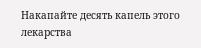Накапайте десять капель этого лекарства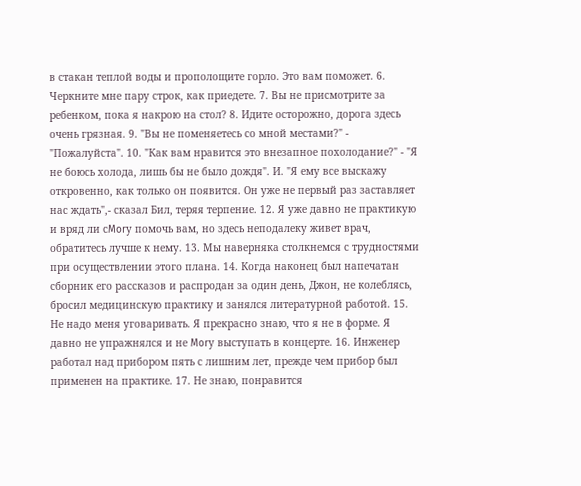в стакан теплой воды и прополощите горло. Это вам поможет. 6. Черкните мне пару строк, как приедете. 7. Вы не присмотрите за ребенком, пока я накрою на стол? 8. Идите осторожно, дорога здесь очень грязная. 9. "Вы не поменяетесь со мной местами?" - "Пожалуйста". 10. "Как вам нравится это внезапное похолодание?" - "Я не боюсь холода, лишь бы не было дождя". И. "Я ему все выскажу откровенно, как только он появится. Он уже не первый раз заставляет нас ждать",- сказал Бил, теряя терпение. 12. Я уже давно не практикую и вряд ли сMorу помочь вам, но здесь неподалеку живет врач, обратитесь лучше к нему. 13. Мы наверняка столкнемся с трудностями при осуществлении этого плана. 14. Когда наконец был напечатан сборник его рассказов и распродан за один день, Джон, не колеблясь, бросил медицинскую практику и занялся литературной работой. 15. Не надо меня уговаривать. Я прекрасно знаю, что я не в форме. Я давно не упражнялся и не Morу выступать в концерте. 16. Инженер работал над прибором пять с лишним лет, прежде чем прибор был применен на практике. 17. Не знаю, понравится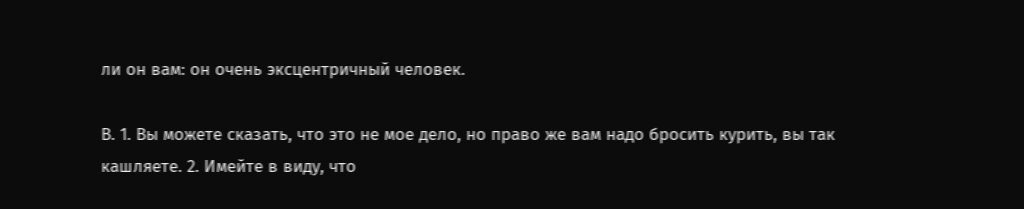ли он вам: он очень эксцентричный человек.

В. 1. Вы можете сказать, что это не мое дело, но право же вам надо бросить курить, вы так кашляете. 2. Имейте в виду, что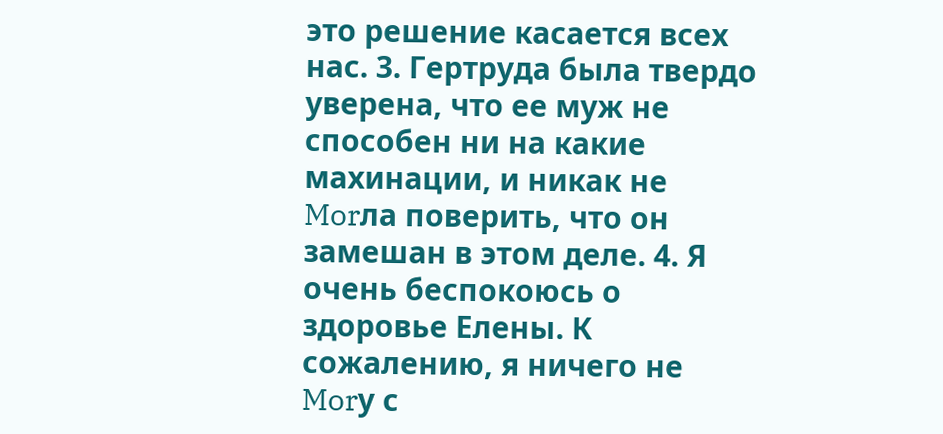это решение касается всех нас. 3. Гертруда была твердо уверена, что ее муж не способен ни на какие махинации, и никак не Morла поверить, что он замешан в этом деле. 4. Я очень беспокоюсь о здоровье Елены. К сожалению, я ничего не Morу с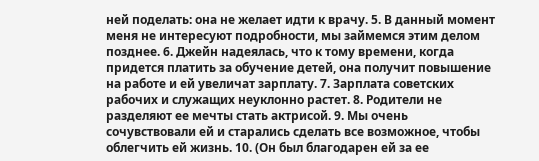ней поделать: она не желает идти к врачу. 5. В данный момент меня не интересуют подробности, мы займемся этим делом позднее. 6. Джейн надеялась, что к тому времени, когда придется платить за обучение детей, она получит повышение на работе и ей увеличат зарплату. 7. Зарплата советских рабочих и служащих неуклонно растет. 8. Родители не разделяют ее мечты стать актрисой. 9. Мы очень сочувствовали ей и старались сделать все возможное, чтобы облегчить ей жизнь. 10. (Он был благодарен ей за ее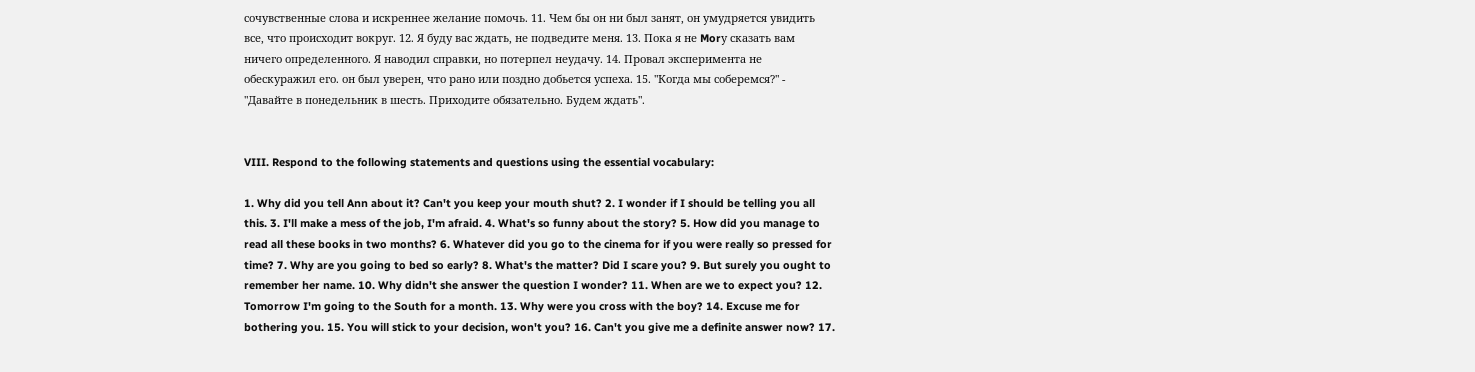сочувственные слова и искреннее желание помочь. 11. Чем бы он ни был занят, он умудряется увидить все, что происходит вокруг. 12. Я буду вас ждать, не подведите меня. 13. Пока я не Morу сказать вам ничего определенного. Я наводил справки, но потерпел неудачу. 14. Провал эксперимента не обескуражил его. он был уверен, что рано или поздно добьется успеха. 15. "Когда мы соберемся?" - "Давайте в понедельник в шесть. Приходите обязательно. Будем ждать".


VIII. Respond to the following statements and questions using the essential vocabulary:

1. Why did you tell Ann about it? Can't you keep your mouth shut? 2. I wonder if I should be telling you all this. 3. I'll make a mess of the job, I'm afraid. 4. What's so funny about the story? 5. How did you manage to read all these books in two months? 6. Whatever did you go to the cinema for if you were really so pressed for time? 7. Why are you going to bed so early? 8. What's the matter? Did I scare you? 9. But surely you ought to remember her name. 10. Why didn't she answer the question I wonder? 11. When are we to expect you? 12. Tomorrow I'm going to the South for a month. 13. Why were you cross with the boy? 14. Excuse me for bothering you. 15. You will stick to your decision, won't you? 16. Can't you give me a definite answer now? 17.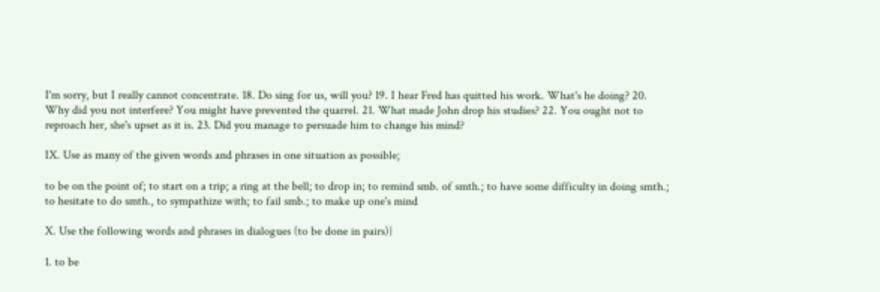I'm sorry, but I really cannot concentrate. 18. Do sing for us, will you? 19. I hear Fred has quitted his work. What's he doing? 20. Why did you not interfere? You might have prevented the quarrel. 21. What made John drop his studies? 22. You ought not to reproach her, she's upset as it is. 23. Did you manage to persuade him to change his mind?

IX. Use as many of the given words and phrases in one situation as possible;

to be on the point of; to start on a trip; a ring at the bell; to drop in; to remind smb. of smth.; to have some difficulty in doing smth.; to hesitate to do smth., to sympathize with; to fail smb.; to make up one's mind

X. Use the following words and phrases in dialogues (to be done in pairs)}

1. to be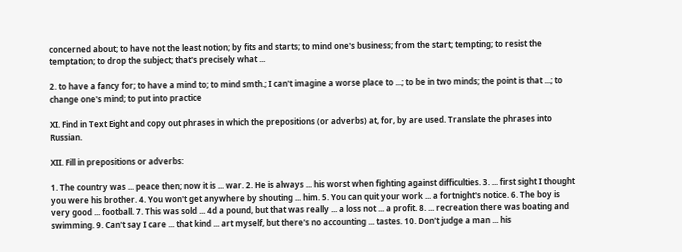concerned about; to have not the least notion; by fits and starts; to mind one's business; from the start; tempting; to resist the temptation; to drop the subject; that's precisely what ...

2. to have a fancy for; to have a mind to; to mind smth.; I can't imagine a worse place to ...; to be in two minds; the point is that ...; to change one's mind; to put into practice

XI. Find in Text Eight and copy out phrases in which the prepositions (or adverbs) at, for, by are used. Translate the phrases into Russian.

XII. Fill in prepositions or adverbs:

1. The country was ... peace then; now it is ... war. 2. He is always ... his worst when fighting against difficulties. 3. ... first sight I thought you were his brother. 4. You won't get anywhere by shouting ... him. 5. You can quit your work ... a fortnight's notice. 6. The boy is very good ... football. 7. This was sold ... 4d a pound, but that was really ... a loss not ... a profit. 8. ... recreation there was boating and swimming. 9. Can't say I care ... that kind ... art myself, but there's no accounting ... tastes. 10. Don't judge a man ... his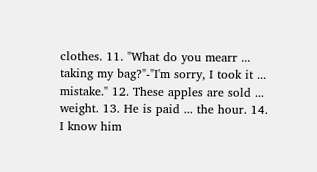clothes. 11. "What do you mearr ... taking my bag?"-"I'm sorry, I took it ... mistake." 12. These apples are sold ... weight. 13. He is paid ... the hour. 14. I know him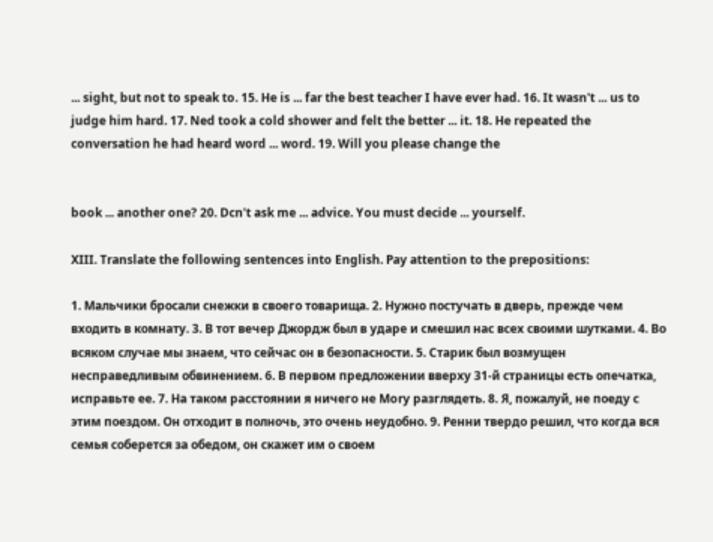... sight, but not to speak to. 15. He is ... far the best teacher I have ever had. 16. It wasn't ... us to judge him hard. 17. Ned took a cold shower and felt the better ... it. 18. He repeated the conversation he had heard word ... word. 19. Will you please change the


book ... another one? 20. Dcn't ask me ... advice. You must decide ... yourself.

XIII. Translate the following sentences into English. Pay attention to the prepositions:

1. Мальчики бросали снежки в своего товарища. 2. Нужно постучать в дверь, прежде чем входить в комнату. 3. В тот вечер Джордж был в ударе и смешил нас всех своими шутками. 4. Во всяком случае мы знаем, что сейчас он в безопасности. 5. Старик был возмущен несправедливым обвинением. 6. В первом предложении вверху 31-й страницы есть опечатка, исправьте ее. 7. На таком расстоянии я ничего не Morу разглядеть. 8. Я, пожалуй, не поеду с этим поездом. Он отходит в полночь, это очень неудобно. 9. Ренни твердо решил, что когда вся семья соберется за обедом, он скажет им о своем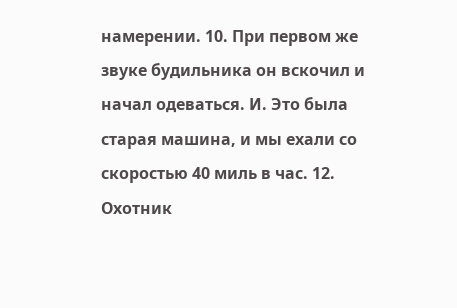намерении. 10. При первом же звуке будильника он вскочил и начал одеваться. И. Это была старая машина, и мы ехали со скоростью 40 миль в час. 12. Охотник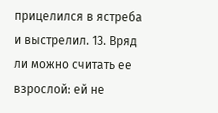прицелился в ястреба и выстрелил. 13. Вряд ли можно считать ее взрослой: ей не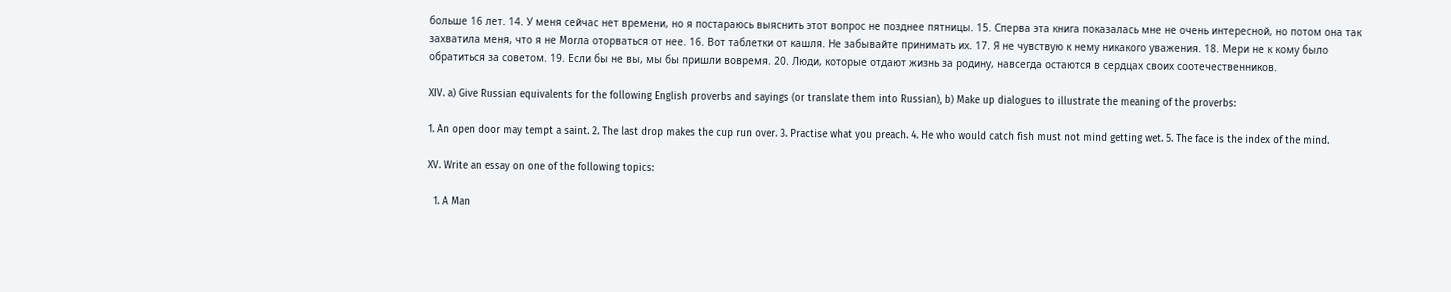больше 16 лет. 14. У меня сейчас нет времени, но я постараюсь выяснить этот вопрос не позднее пятницы. 15. Сперва эта книга показалась мне не очень интересной, но потом она так захватила меня, что я не Morла оторваться от нее. 16. Вот таблетки от кашля. Не забывайте принимать их. 17. Я не чувствую к нему никакого уважения. 18. Мери не к кому было обратиться за советом. 19. Если бы не вы, мы бы пришли вовремя. 20. Люди, которые отдают жизнь за родину, навсегда остаются в сердцах своих соотечественников.

XIV. a) Give Russian equivalents for the following English proverbs and sayings (or translate them into Russian), b) Make up dialogues to illustrate the meaning of the proverbs:

1. An open door may tempt a saint. 2. The last drop makes the cup run over. 3. Practise what you preach. 4. He who would catch fish must not mind getting wet. 5. The face is the index of the mind.

XV. Write an essay on one of the following topics:

  1. A Man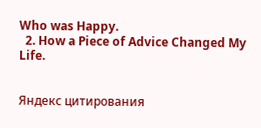Who was Happy.
  2. How a Piece of Advice Changed My Life.


Яндекс цитирования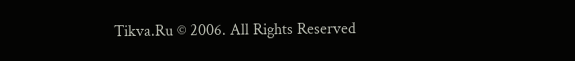Tikva.Ru © 2006. All Rights Reserved